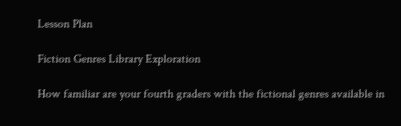Lesson Plan

Fiction Genres Library Exploration

How familiar are your fourth graders with the fictional genres available in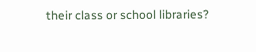their class or school libraries?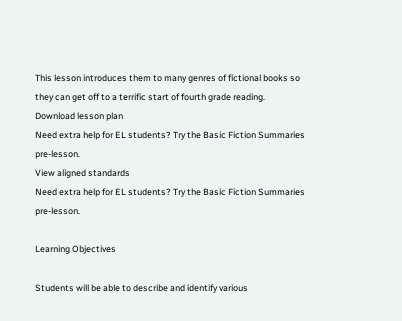This lesson introduces them to many genres of fictional books so they can get off to a terrific start of fourth grade reading.
Download lesson plan
Need extra help for EL students? Try the Basic Fiction Summaries pre-lesson.
View aligned standards
Need extra help for EL students? Try the Basic Fiction Summaries pre-lesson.

Learning Objectives

Students will be able to describe and identify various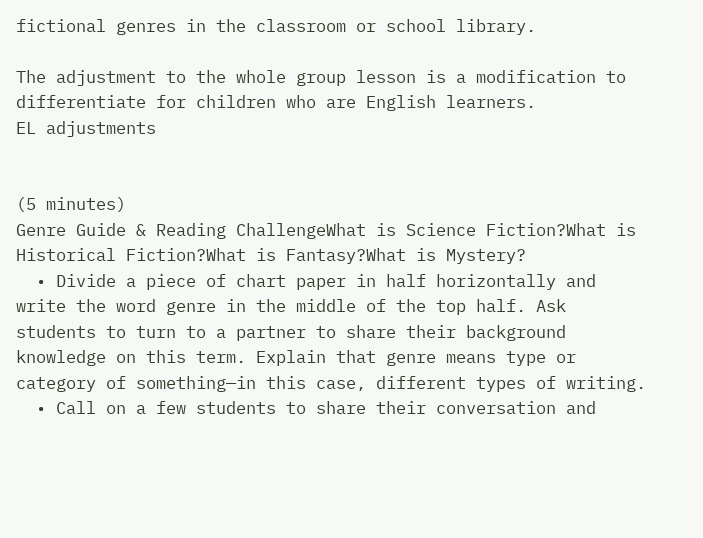fictional genres in the classroom or school library.

The adjustment to the whole group lesson is a modification to differentiate for children who are English learners.
EL adjustments


(5 minutes)
Genre Guide & Reading ChallengeWhat is Science Fiction?What is Historical Fiction?What is Fantasy?What is Mystery?
  • Divide a piece of chart paper in half horizontally and write the word genre in the middle of the top half. Ask students to turn to a partner to share their background knowledge on this term. Explain that genre means type or category of something—in this case, different types of writing.
  • Call on a few students to share their conversation and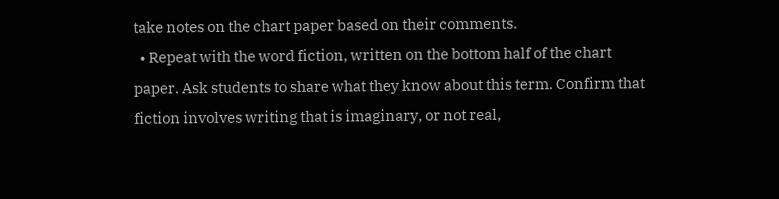take notes on the chart paper based on their comments.
  • Repeat with the word fiction, written on the bottom half of the chart paper. Ask students to share what they know about this term. Confirm that fiction involves writing that is imaginary, or not real,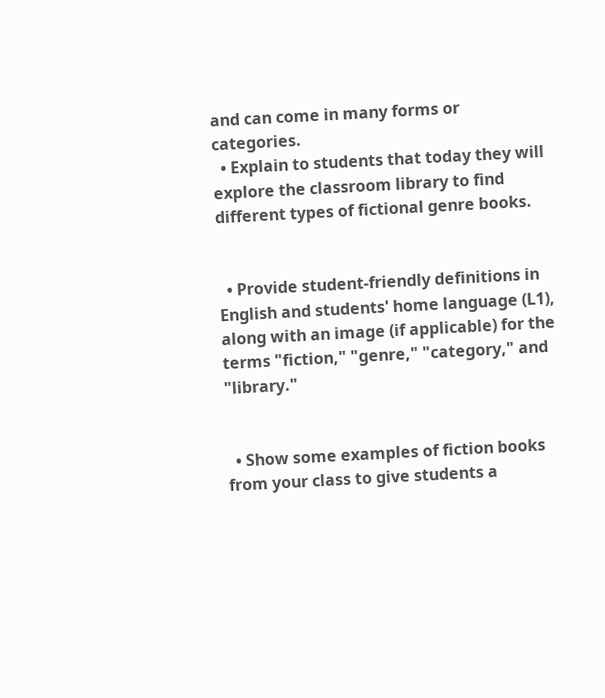and can come in many forms or categories.
  • Explain to students that today they will explore the classroom library to find different types of fictional genre books.


  • Provide student-friendly definitions in English and students' home language (L1), along with an image (if applicable) for the terms "fiction," "genre," "category," and "library."


  • Show some examples of fiction books from your class to give students a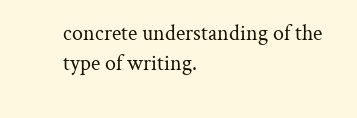concrete understanding of the type of writing.